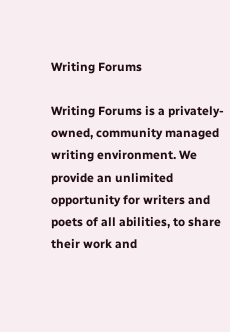Writing Forums

Writing Forums is a privately-owned, community managed writing environment. We provide an unlimited opportunity for writers and poets of all abilities, to share their work and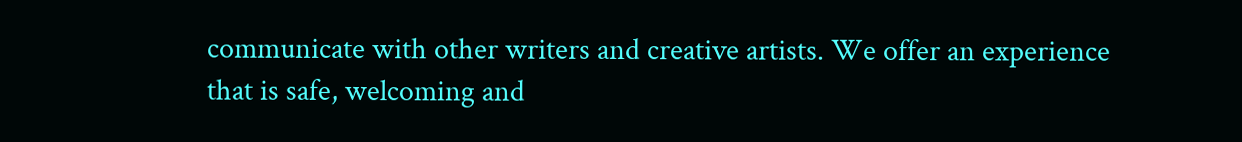communicate with other writers and creative artists. We offer an experience that is safe, welcoming and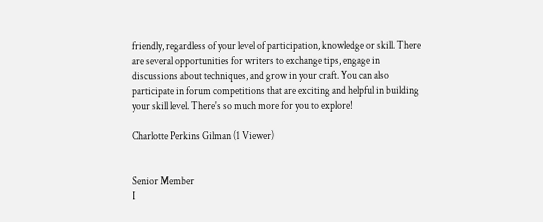friendly, regardless of your level of participation, knowledge or skill. There are several opportunities for writers to exchange tips, engage in discussions about techniques, and grow in your craft. You can also participate in forum competitions that are exciting and helpful in building your skill level. There's so much more for you to explore!

Charlotte Perkins Gilman (1 Viewer)


Senior Member
I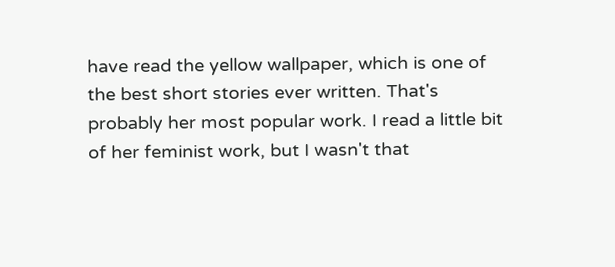have read the yellow wallpaper, which is one of the best short stories ever written. That's probably her most popular work. I read a little bit of her feminist work, but I wasn't that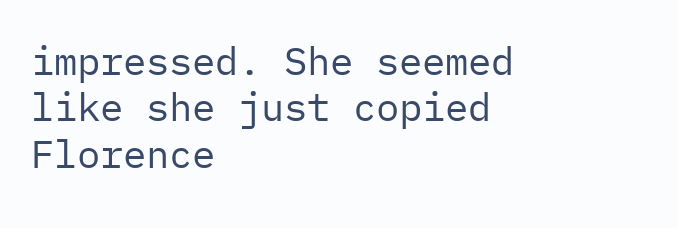impressed. She seemed like she just copied Florence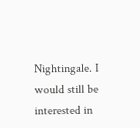Nightingale. I would still be interested in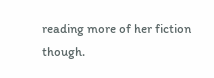reading more of her fiction though.